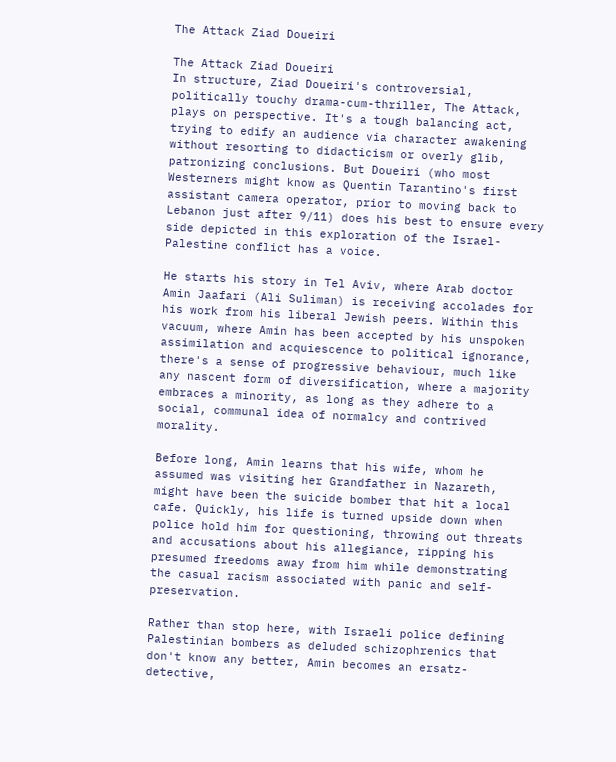The Attack Ziad Doueiri

The Attack Ziad Doueiri
In structure, Ziad Doueiri's controversial, politically touchy drama-cum-thriller, The Attack, plays on perspective. It's a tough balancing act, trying to edify an audience via character awakening without resorting to didacticism or overly glib, patronizing conclusions. But Doueiri (who most Westerners might know as Quentin Tarantino's first assistant camera operator, prior to moving back to Lebanon just after 9/11) does his best to ensure every side depicted in this exploration of the Israel-Palestine conflict has a voice.

He starts his story in Tel Aviv, where Arab doctor Amin Jaafari (Ali Suliman) is receiving accolades for his work from his liberal Jewish peers. Within this vacuum, where Amin has been accepted by his unspoken assimilation and acquiescence to political ignorance, there's a sense of progressive behaviour, much like any nascent form of diversification, where a majority embraces a minority, as long as they adhere to a social, communal idea of normalcy and contrived morality.

Before long, Amin learns that his wife, whom he assumed was visiting her Grandfather in Nazareth, might have been the suicide bomber that hit a local cafe. Quickly, his life is turned upside down when police hold him for questioning, throwing out threats and accusations about his allegiance, ripping his presumed freedoms away from him while demonstrating the casual racism associated with panic and self-preservation.

Rather than stop here, with Israeli police defining Palestinian bombers as deluded schizophrenics that don't know any better, Amin becomes an ersatz-detective,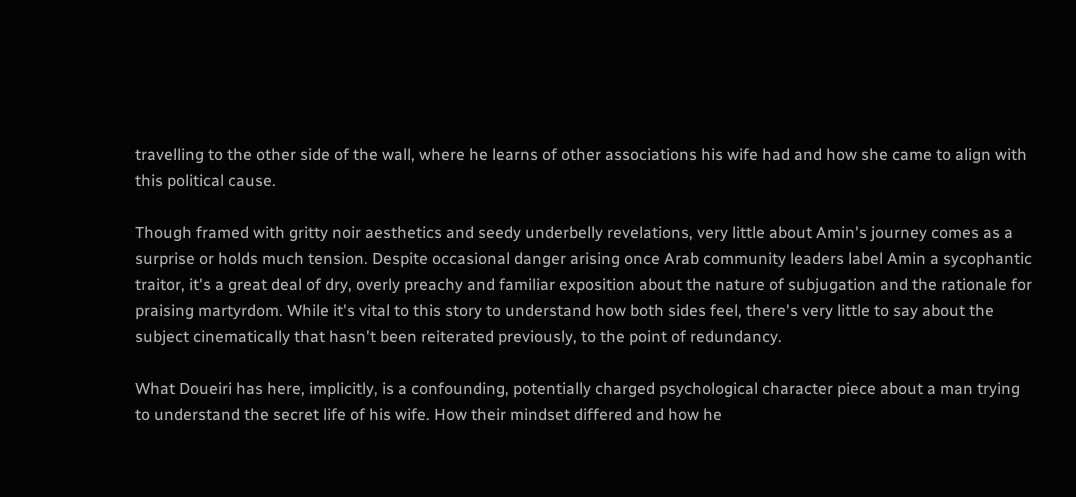travelling to the other side of the wall, where he learns of other associations his wife had and how she came to align with this political cause.

Though framed with gritty noir aesthetics and seedy underbelly revelations, very little about Amin's journey comes as a surprise or holds much tension. Despite occasional danger arising once Arab community leaders label Amin a sycophantic traitor, it's a great deal of dry, overly preachy and familiar exposition about the nature of subjugation and the rationale for praising martyrdom. While it's vital to this story to understand how both sides feel, there's very little to say about the subject cinematically that hasn't been reiterated previously, to the point of redundancy.

What Doueiri has here, implicitly, is a confounding, potentially charged psychological character piece about a man trying to understand the secret life of his wife. How their mindset differed and how he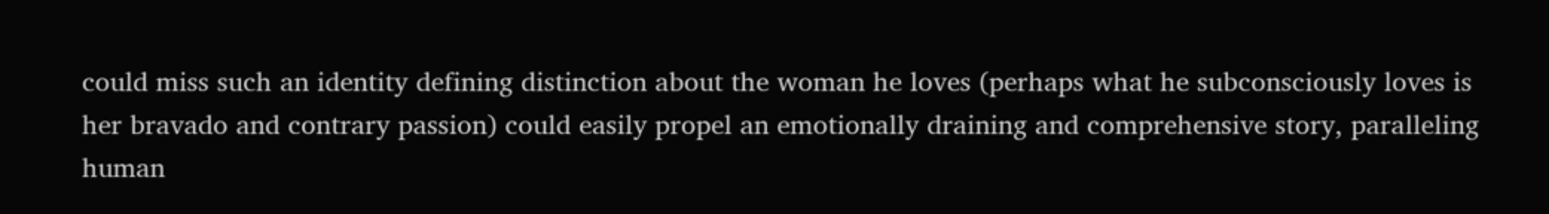could miss such an identity defining distinction about the woman he loves (perhaps what he subconsciously loves is her bravado and contrary passion) could easily propel an emotionally draining and comprehensive story, paralleling human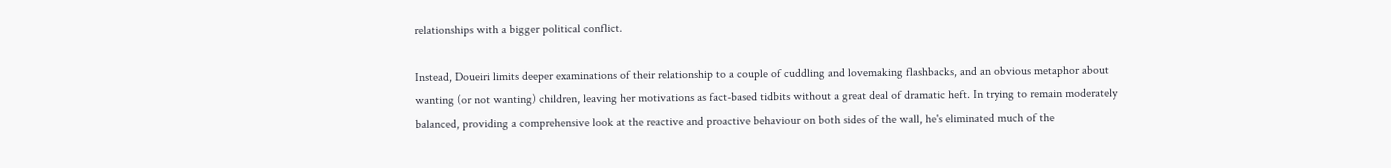relationships with a bigger political conflict.

Instead, Doueiri limits deeper examinations of their relationship to a couple of cuddling and lovemaking flashbacks, and an obvious metaphor about wanting (or not wanting) children, leaving her motivations as fact-based tidbits without a great deal of dramatic heft. In trying to remain moderately balanced, providing a comprehensive look at the reactive and proactive behaviour on both sides of the wall, he's eliminated much of the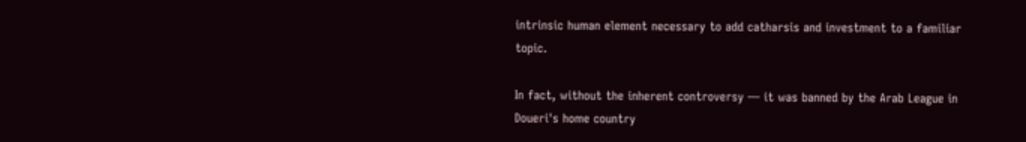intrinsic human element necessary to add catharsis and investment to a familiar topic.

In fact, without the inherent controversy — it was banned by the Arab League in Doueri's home country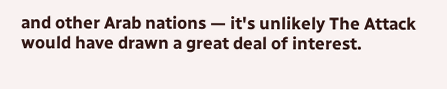and other Arab nations — it's unlikely The Attack would have drawn a great deal of interest.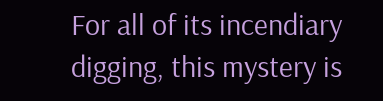For all of its incendiary digging, this mystery is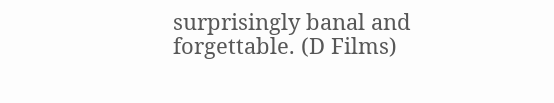surprisingly banal and forgettable. (D Films)